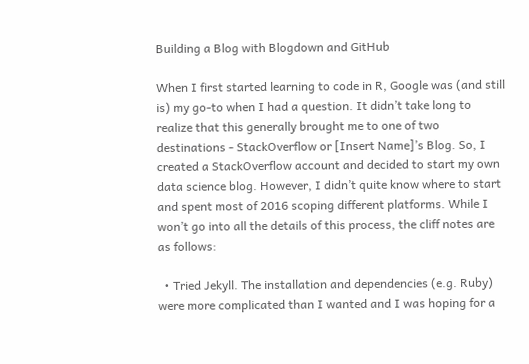Building a Blog with Blogdown and GitHub

When I first started learning to code in R, Google was (and still is) my go-to when I had a question. It didn’t take long to realize that this generally brought me to one of two destinations - StackOverflow or [Insert Name]’s Blog. So, I created a StackOverflow account and decided to start my own data science blog. However, I didn’t quite know where to start and spent most of 2016 scoping different platforms. While I won’t go into all the details of this process, the cliff notes are as follows:

  • Tried Jekyll. The installation and dependencies (e.g. Ruby) were more complicated than I wanted and I was hoping for a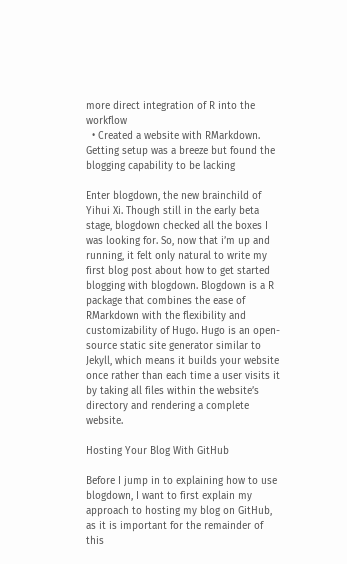more direct integration of R into the workflow
  • Created a website with RMarkdown. Getting setup was a breeze but found the blogging capability to be lacking

Enter blogdown, the new brainchild of Yihui Xi. Though still in the early beta stage, blogdown checked all the boxes I was looking for. So, now that i’m up and running, it felt only natural to write my first blog post about how to get started blogging with blogdown. Blogdown is a R package that combines the ease of RMarkdown with the flexibility and customizability of Hugo. Hugo is an open-source static site generator similar to Jekyll, which means it builds your website once rather than each time a user visits it by taking all files within the website’s directory and rendering a complete website.

Hosting Your Blog With GitHub

Before I jump in to explaining how to use blogdown, I want to first explain my approach to hosting my blog on GitHub, as it is important for the remainder of this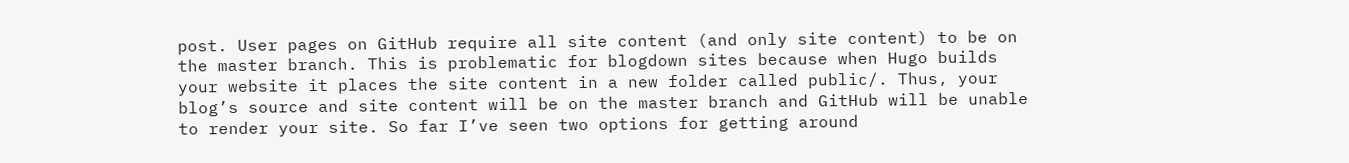post. User pages on GitHub require all site content (and only site content) to be on the master branch. This is problematic for blogdown sites because when Hugo builds your website it places the site content in a new folder called public/. Thus, your blog’s source and site content will be on the master branch and GitHub will be unable to render your site. So far I’ve seen two options for getting around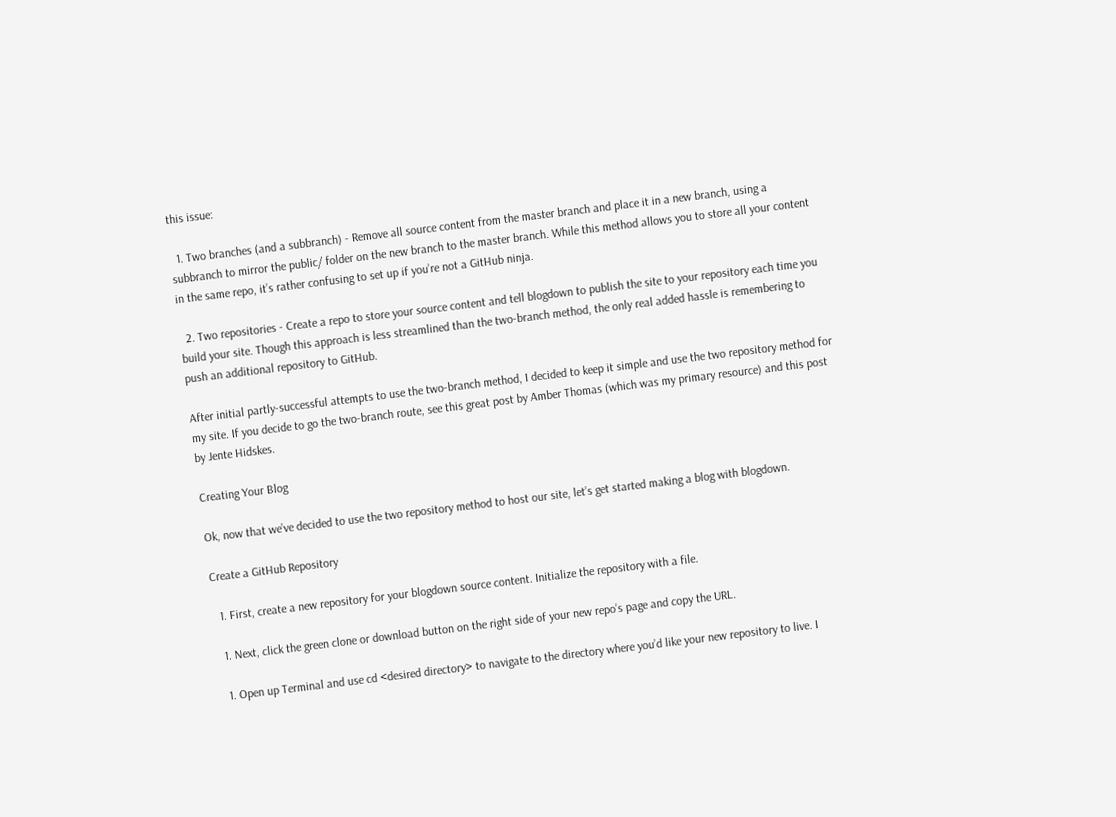this issue:

  1. Two branches (and a subbranch) - Remove all source content from the master branch and place it in a new branch, using a subbranch to mirror the public/ folder on the new branch to the master branch. While this method allows you to store all your content in the same repo, it’s rather confusing to set up if you’re not a GitHub ninja.

  2. Two repositories - Create a repo to store your source content and tell blogdown to publish the site to your repository each time you build your site. Though this approach is less streamlined than the two-branch method, the only real added hassle is remembering to push an additional repository to GitHub.

After initial partly-successful attempts to use the two-branch method, I decided to keep it simple and use the two repository method for my site. If you decide to go the two-branch route, see this great post by Amber Thomas (which was my primary resource) and this post by Jente Hidskes.

Creating Your Blog

Ok, now that we’ve decided to use the two repository method to host our site, let’s get started making a blog with blogdown.

Create a GitHub Repository

  1. First, create a new repository for your blogdown source content. Initialize the repository with a file.

  1. Next, click the green clone or download button on the right side of your new repo’s page and copy the URL.

  1. Open up Terminal and use cd <desired directory> to navigate to the directory where you’d like your new repository to live. I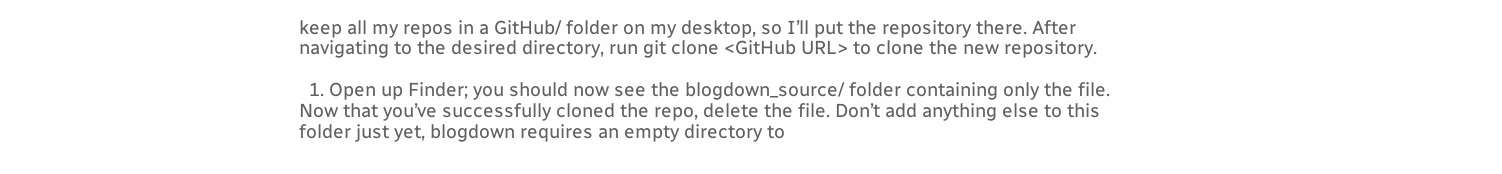keep all my repos in a GitHub/ folder on my desktop, so I’ll put the repository there. After navigating to the desired directory, run git clone <GitHub URL> to clone the new repository.

  1. Open up Finder; you should now see the blogdown_source/ folder containing only the file. Now that you’ve successfully cloned the repo, delete the file. Don’t add anything else to this folder just yet, blogdown requires an empty directory to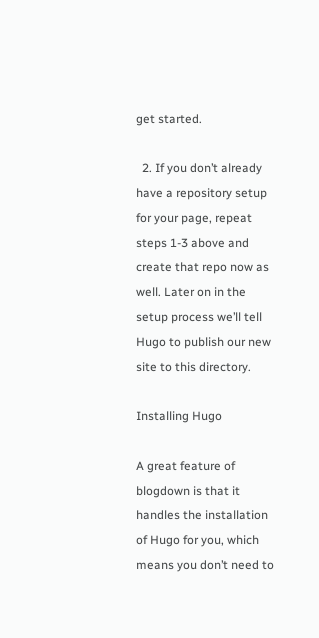get started.

  2. If you don’t already have a repository setup for your page, repeat steps 1-3 above and create that repo now as well. Later on in the setup process we’ll tell Hugo to publish our new site to this directory.

Installing Hugo

A great feature of blogdown is that it handles the installation of Hugo for you, which means you don’t need to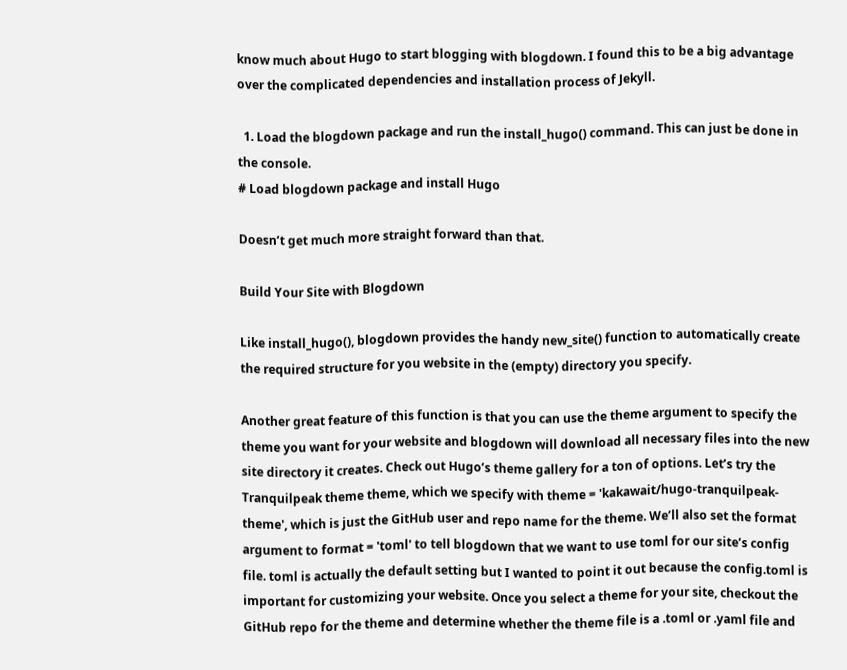know much about Hugo to start blogging with blogdown. I found this to be a big advantage over the complicated dependencies and installation process of Jekyll.

  1. Load the blogdown package and run the install_hugo() command. This can just be done in the console.
# Load blogdown package and install Hugo

Doesn’t get much more straight forward than that.

Build Your Site with Blogdown

Like install_hugo(), blogdown provides the handy new_site() function to automatically create the required structure for you website in the (empty) directory you specify.

Another great feature of this function is that you can use the theme argument to specify the theme you want for your website and blogdown will download all necessary files into the new site directory it creates. Check out Hugo’s theme gallery for a ton of options. Let’s try the Tranquilpeak theme theme, which we specify with theme = 'kakawait/hugo-tranquilpeak-theme', which is just the GitHub user and repo name for the theme. We’ll also set the format argument to format = 'toml' to tell blogdown that we want to use toml for our site’s config file. toml is actually the default setting but I wanted to point it out because the config.toml is important for customizing your website. Once you select a theme for your site, checkout the GitHub repo for the theme and determine whether the theme file is a .toml or .yaml file and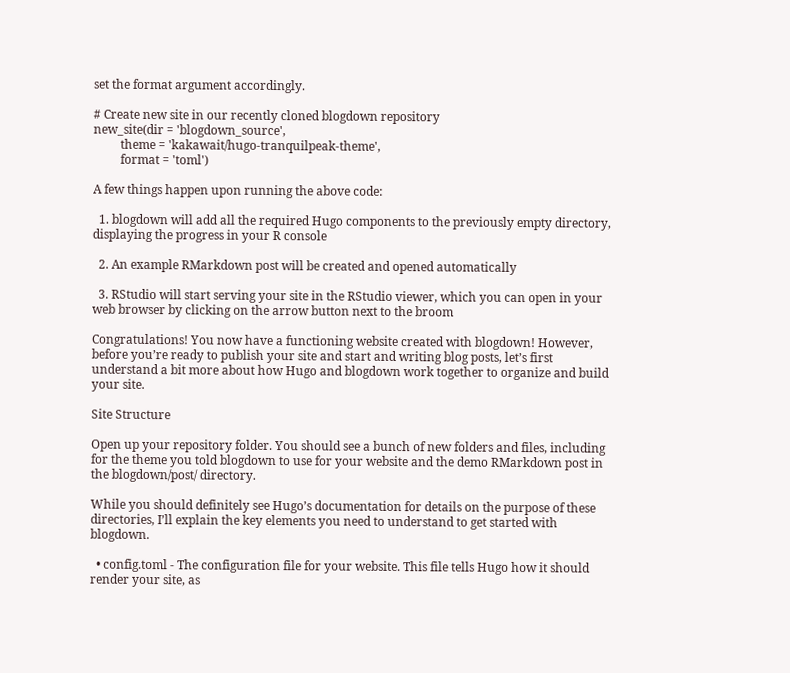set the format argument accordingly.

# Create new site in our recently cloned blogdown repository
new_site(dir = 'blogdown_source',
         theme = 'kakawait/hugo-tranquilpeak-theme',
         format = 'toml')

A few things happen upon running the above code:

  1. blogdown will add all the required Hugo components to the previously empty directory, displaying the progress in your R console

  2. An example RMarkdown post will be created and opened automatically

  3. RStudio will start serving your site in the RStudio viewer, which you can open in your web browser by clicking on the arrow button next to the broom

Congratulations! You now have a functioning website created with blogdown! However, before you’re ready to publish your site and start and writing blog posts, let’s first understand a bit more about how Hugo and blogdown work together to organize and build your site.

Site Structure

Open up your repository folder. You should see a bunch of new folders and files, including for the theme you told blogdown to use for your website and the demo RMarkdown post in the blogdown/post/ directory.

While you should definitely see Hugo’s documentation for details on the purpose of these directories, I’ll explain the key elements you need to understand to get started with blogdown.

  • config.toml - The configuration file for your website. This file tells Hugo how it should render your site, as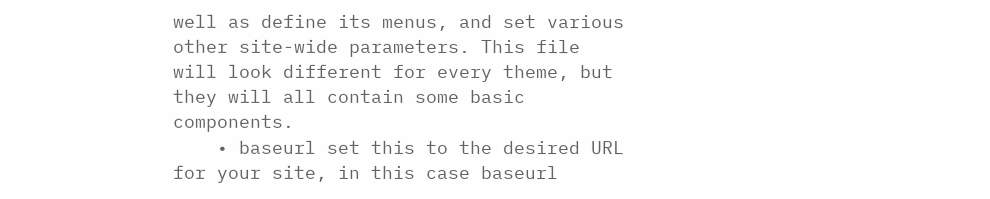well as define its menus, and set various other site-wide parameters. This file will look different for every theme, but they will all contain some basic components.
    • baseurl set this to the desired URL for your site, in this case baseurl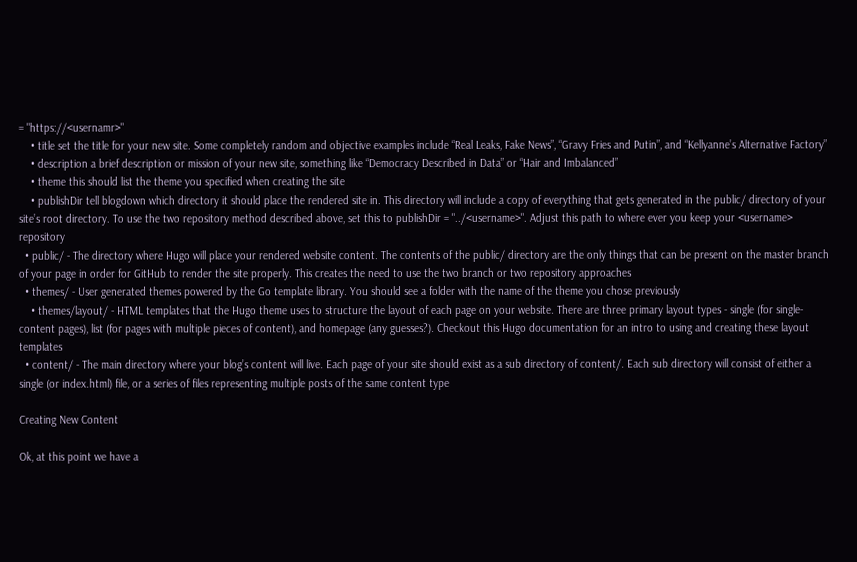= "https://<usernamr>"
    • title set the title for your new site. Some completely random and objective examples include “Real Leaks, Fake News”, “Gravy Fries and Putin”, and “Kellyanne’s Alternative Factory”
    • description a brief description or mission of your new site, something like “Democracy Described in Data” or “Hair and Imbalanced”
    • theme this should list the theme you specified when creating the site
    • publishDir tell blogdown which directory it should place the rendered site in. This directory will include a copy of everything that gets generated in the public/ directory of your site’s root directory. To use the two repository method described above, set this to publishDir = "../<username>". Adjust this path to where ever you keep your <username> repository
  • public/ - The directory where Hugo will place your rendered website content. The contents of the public/ directory are the only things that can be present on the master branch of your page in order for GitHub to render the site properly. This creates the need to use the two branch or two repository approaches
  • themes/ - User generated themes powered by the Go template library. You should see a folder with the name of the theme you chose previously
    • themes/layout/ - HTML templates that the Hugo theme uses to structure the layout of each page on your website. There are three primary layout types - single (for single-content pages), list (for pages with multiple pieces of content), and homepage (any guesses?). Checkout this Hugo documentation for an intro to using and creating these layout templates
  • content/ - The main directory where your blog’s content will live. Each page of your site should exist as a sub directory of content/. Each sub directory will consist of either a single (or index.html) file, or a series of files representing multiple posts of the same content type

Creating New Content

Ok, at this point we have a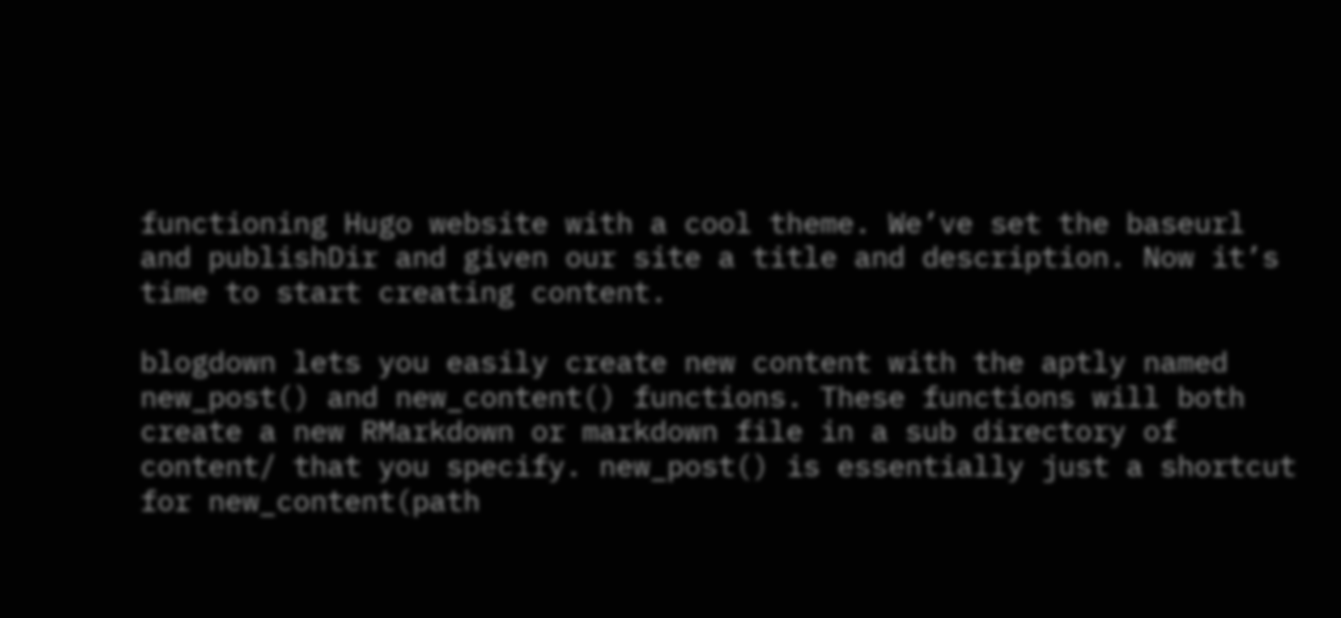functioning Hugo website with a cool theme. We’ve set the baseurl and publishDir and given our site a title and description. Now it’s time to start creating content.

blogdown lets you easily create new content with the aptly named new_post() and new_content() functions. These functions will both create a new RMarkdown or markdown file in a sub directory of content/ that you specify. new_post() is essentially just a shortcut for new_content(path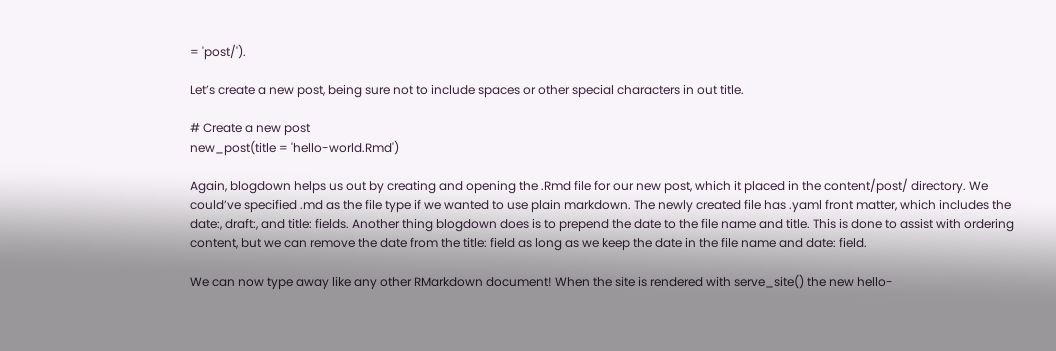= 'post/').

Let’s create a new post, being sure not to include spaces or other special characters in out title.

# Create a new post
new_post(title = 'hello-world.Rmd')

Again, blogdown helps us out by creating and opening the .Rmd file for our new post, which it placed in the content/post/ directory. We could’ve specified .md as the file type if we wanted to use plain markdown. The newly created file has .yaml front matter, which includes the date:, draft:, and title: fields. Another thing blogdown does is to prepend the date to the file name and title. This is done to assist with ordering content, but we can remove the date from the title: field as long as we keep the date in the file name and date: field.

We can now type away like any other RMarkdown document! When the site is rendered with serve_site() the new hello-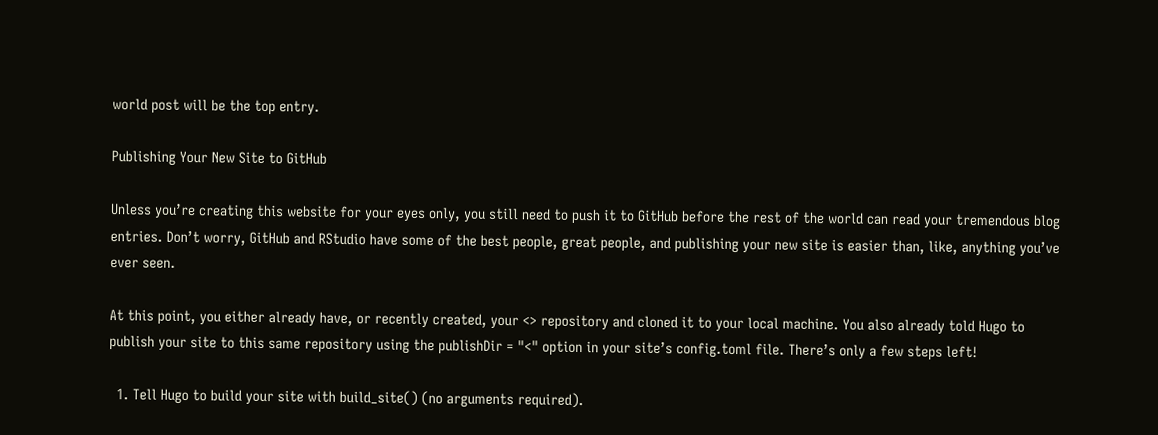world post will be the top entry.

Publishing Your New Site to GitHub

Unless you’re creating this website for your eyes only, you still need to push it to GitHub before the rest of the world can read your tremendous blog entries. Don’t worry, GitHub and RStudio have some of the best people, great people, and publishing your new site is easier than, like, anything you’ve ever seen.

At this point, you either already have, or recently created, your <> repository and cloned it to your local machine. You also already told Hugo to publish your site to this same repository using the publishDir = "<" option in your site’s config.toml file. There’s only a few steps left!

  1. Tell Hugo to build your site with build_site() (no arguments required).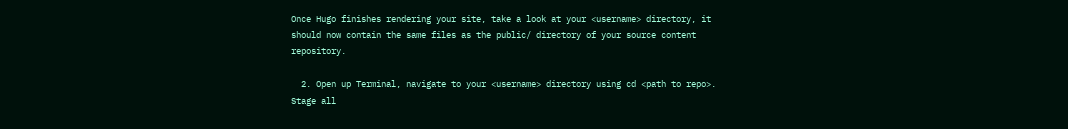Once Hugo finishes rendering your site, take a look at your <username> directory, it should now contain the same files as the public/ directory of your source content repository.

  2. Open up Terminal, navigate to your <username> directory using cd <path to repo>. Stage all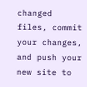changed files, commit your changes, and push your new site to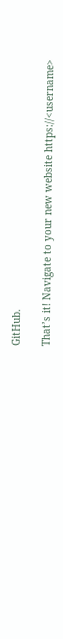GitHub.

That’s it! Navigate to your new website https://<username>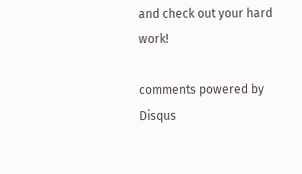and check out your hard work!

comments powered by Disqus